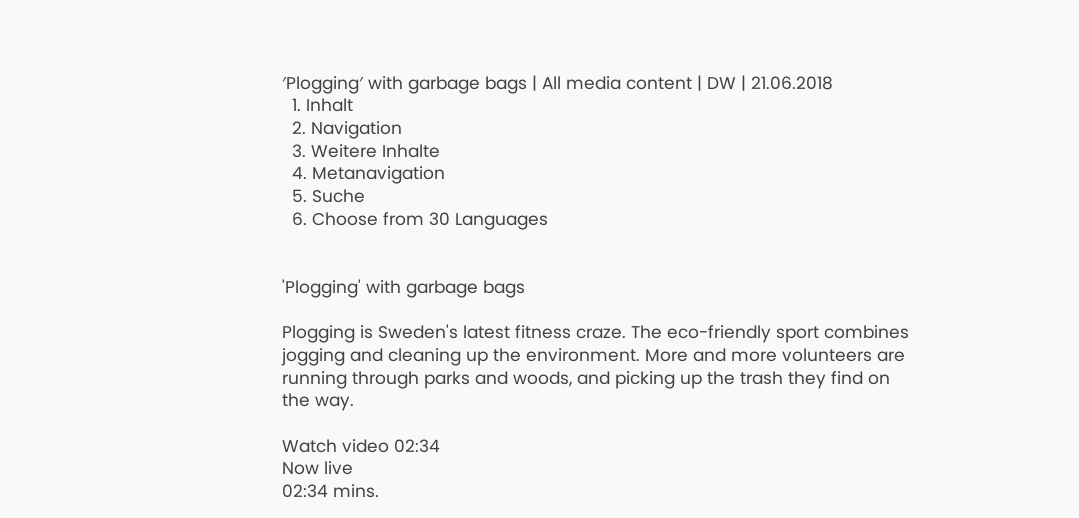′Plogging′ with garbage bags | All media content | DW | 21.06.2018
  1. Inhalt
  2. Navigation
  3. Weitere Inhalte
  4. Metanavigation
  5. Suche
  6. Choose from 30 Languages


'Plogging' with garbage bags

Plogging is Sweden's latest fitness craze. The eco-friendly sport combines jogging and cleaning up the environment. More and more volunteers are running through parks and woods, and picking up the trash they find on the way.

Watch video 02:34
Now live
02:34 mins.